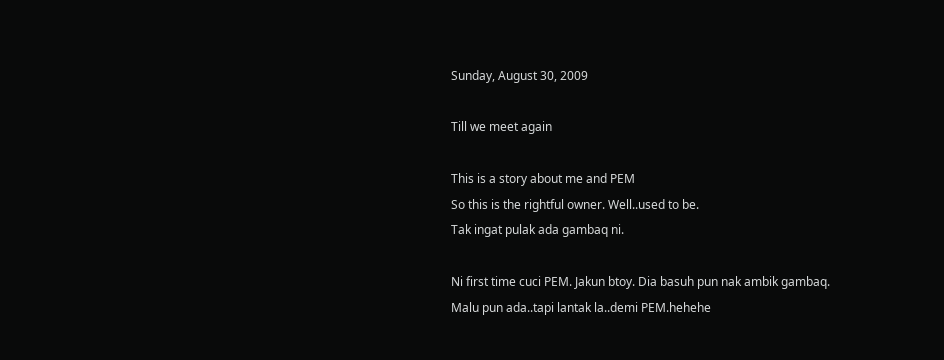Sunday, August 30, 2009

Till we meet again

This is a story about me and PEM
So this is the rightful owner. Well..used to be.
Tak ingat pulak ada gambaq ni.

Ni first time cuci PEM. Jakun btoy. Dia basuh pun nak ambik gambaq. Malu pun ada..tapi lantak la..demi PEM.hehehe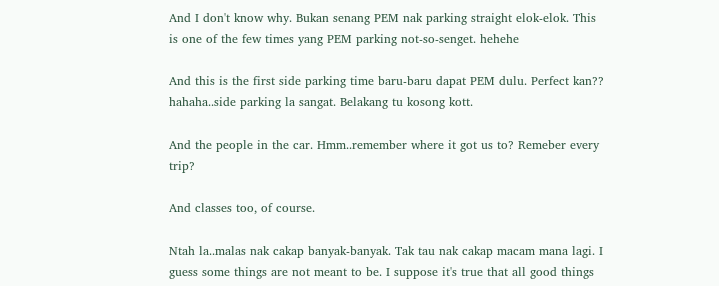And I don't know why. Bukan senang PEM nak parking straight elok-elok. This is one of the few times yang PEM parking not-so-senget. hehehe

And this is the first side parking time baru-baru dapat PEM dulu. Perfect kan?? hahaha..side parking la sangat. Belakang tu kosong kott.

And the people in the car. Hmm..remember where it got us to? Remeber every trip?

And classes too, of course.

Ntah la..malas nak cakap banyak-banyak. Tak tau nak cakap macam mana lagi. I guess some things are not meant to be. I suppose it's true that all good things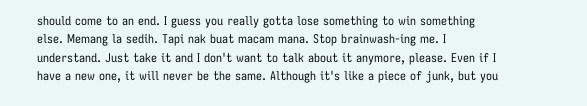should come to an end. I guess you really gotta lose something to win something else. Memang la sedih. Tapi nak buat macam mana. Stop brainwash-ing me. I understand. Just take it and I don't want to talk about it anymore, please. Even if I have a new one, it will never be the same. Although it's like a piece of junk, but you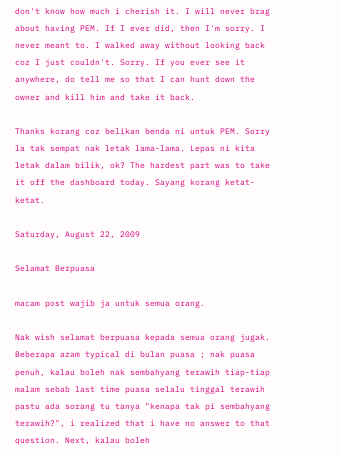don't know how much i cherish it. I will never brag about having PEM. If I ever did, then I'm sorry. I never meant to. I walked away without looking back coz I just couldn't. Sorry. If you ever see it anywhere, do tell me so that I can hunt down the owner and kill him and take it back.

Thanks korang coz belikan benda ni untuk PEM. Sorry la tak sempat nak letak lama-lama. Lepas ni kita letak dalam bilik, ok? The hardest part was to take it off the dashboard today. Sayang korang ketat-ketat.

Saturday, August 22, 2009

Selamat Berpuasa

macam post wajib ja untuk semua orang.

Nak wish selamat berpuasa kepada semua orang jugak.
Beberapa azam typical di bulan puasa ; nak puasa penuh, kalau boleh nak sembahyang terawih tiap-tiap malam sebab last time puasa selalu tinggal terawih pastu ada sorang tu tanya "kenapa tak pi sembahyang terawih?", i realized that i have no answer to that question. Next, kalau boleh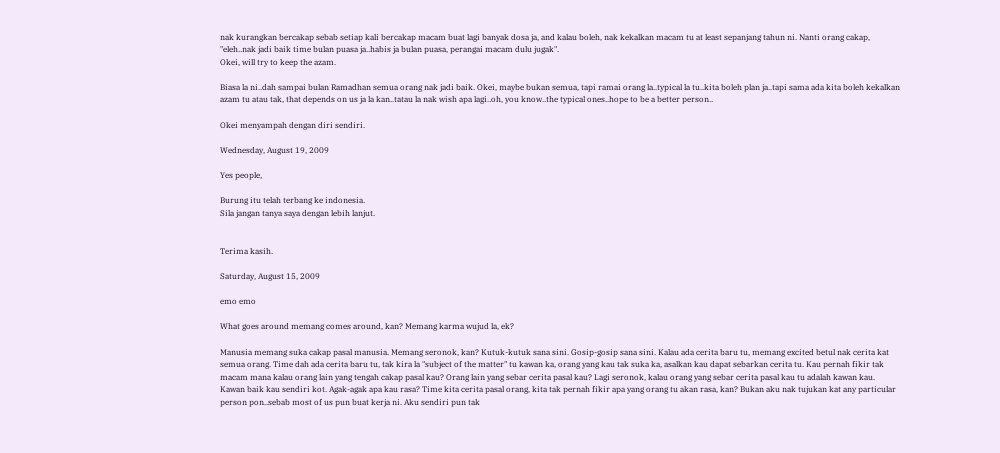nak kurangkan bercakap sebab setiap kali bercakap macam buat lagi banyak dosa ja, and kalau boleh, nak kekalkan macam tu at least sepanjang tahun ni. Nanti orang cakap, "eleh..nak jadi baik time bulan puasa ja..habis ja bulan puasa, perangai macam dulu jugak".
Okei, will try to keep the azam.

Biasa la ni..dah sampai bulan Ramadhan semua orang nak jadi baik. Okei, maybe bukan semua, tapi ramai orang la..typical la tu..kita boleh plan ja..tapi sama ada kita boleh kekalkan azam tu atau tak, that depends on us ja la kan..tatau la nak wish apa lagi..oh, you know..the typical ones..hope to be a better person..

Okei menyampah dengan diri sendiri.

Wednesday, August 19, 2009

Yes people,

Burung itu telah terbang ke indonesia.
Sila jangan tanya saya dengan lebih lanjut.


Terima kasih.

Saturday, August 15, 2009

emo emo

What goes around memang comes around, kan? Memang karma wujud la, ek?

Manusia memang suka cakap pasal manusia. Memang seronok, kan? Kutuk-kutuk sana sini. Gosip-gosip sana sini. Kalau ada cerita baru tu, memang excited betul nak cerita kat semua orang. Time dah ada cerita baru tu, tak kira la "subject of the matter" tu kawan ka, orang yang kau tak suka ka, asalkan kau dapat sebarkan cerita tu. Kau pernah fikir tak macam mana kalau orang lain yang tengah cakap pasal kau? Orang lain yang sebar cerita pasal kau? Lagi seronok, kalau orang yang sebar cerita pasal kau tu adalah kawan kau. Kawan baik kau sendiri kot. Agak-agak apa kau rasa? Time kita cerita pasal orang, kita tak pernah fikir apa yang orang tu akan rasa, kan? Bukan aku nak tujukan kat any particular person pon..sebab most of us pun buat kerja ni. Aku sendiri pun tak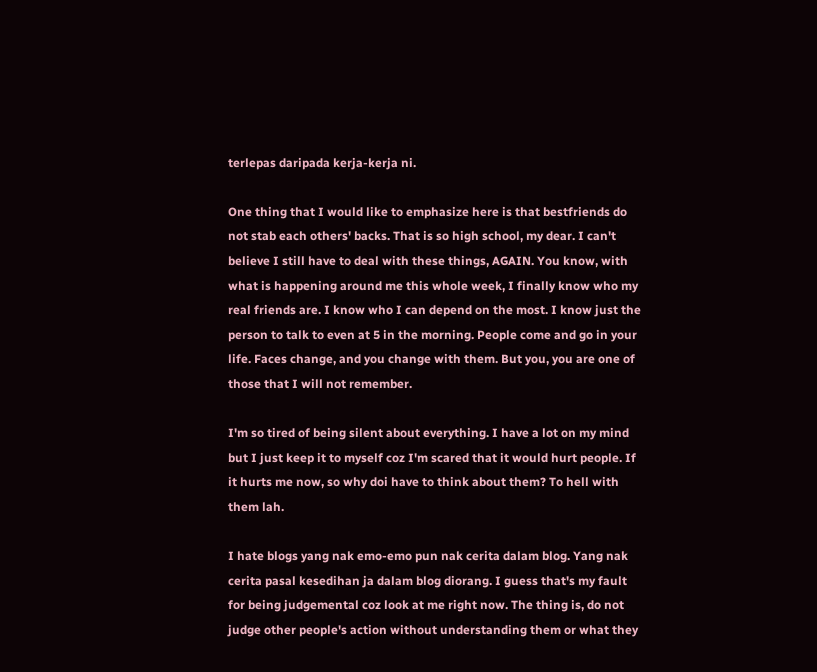terlepas daripada kerja-kerja ni.

One thing that I would like to emphasize here is that bestfriends do not stab each others' backs. That is so high school, my dear. I can't believe I still have to deal with these things, AGAIN. You know, with what is happening around me this whole week, I finally know who my real friends are. I know who I can depend on the most. I know just the person to talk to even at 5 in the morning. People come and go in your life. Faces change, and you change with them. But you, you are one of those that I will not remember.

I'm so tired of being silent about everything. I have a lot on my mind but I just keep it to myself coz I'm scared that it would hurt people. If it hurts me now, so why doi have to think about them? To hell with them lah.

I hate blogs yang nak emo-emo pun nak cerita dalam blog. Yang nak cerita pasal kesedihan ja dalam blog diorang. I guess that's my fault for being judgemental coz look at me right now. The thing is, do not judge other people's action without understanding them or what they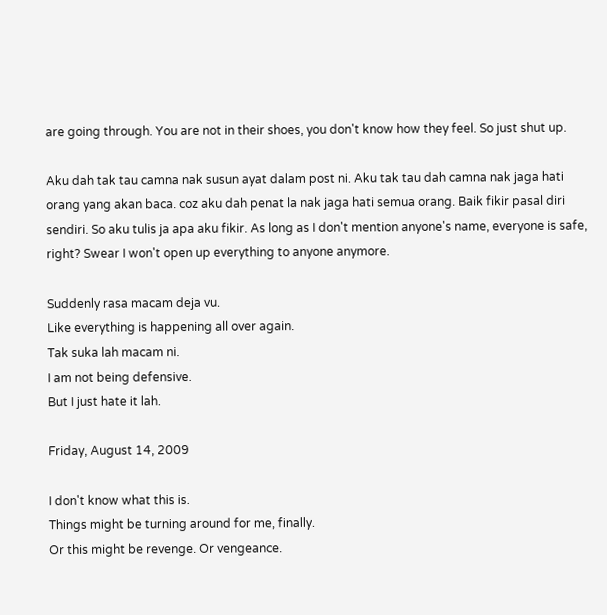are going through. You are not in their shoes, you don't know how they feel. So just shut up.

Aku dah tak tau camna nak susun ayat dalam post ni. Aku tak tau dah camna nak jaga hati orang yang akan baca. coz aku dah penat la nak jaga hati semua orang. Baik fikir pasal diri sendiri. So aku tulis ja apa aku fikir. As long as I don't mention anyone's name, everyone is safe, right? Swear I won't open up everything to anyone anymore.

Suddenly rasa macam deja vu.
Like everything is happening all over again.
Tak suka lah macam ni.
I am not being defensive.
But I just hate it lah.

Friday, August 14, 2009

I don't know what this is.
Things might be turning around for me, finally.
Or this might be revenge. Or vengeance.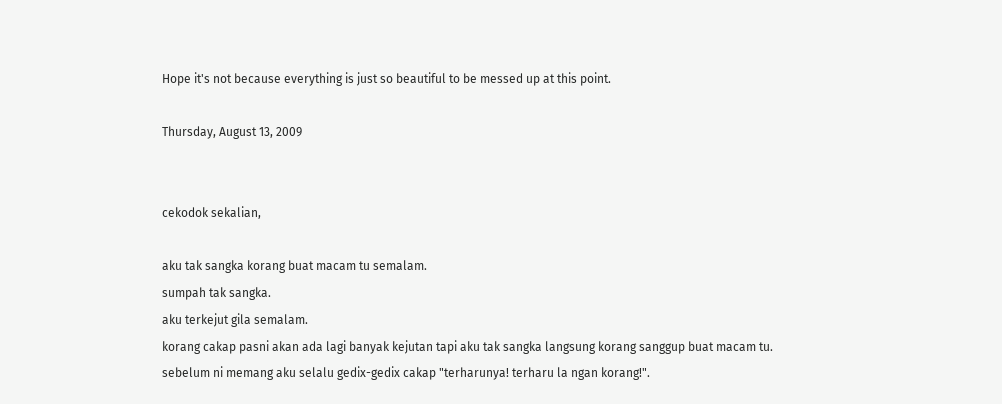Hope it's not because everything is just so beautiful to be messed up at this point.

Thursday, August 13, 2009


cekodok sekalian,

aku tak sangka korang buat macam tu semalam.
sumpah tak sangka.
aku terkejut gila semalam.
korang cakap pasni akan ada lagi banyak kejutan tapi aku tak sangka langsung korang sanggup buat macam tu.
sebelum ni memang aku selalu gedix-gedix cakap "terharunya! terharu la ngan korang!".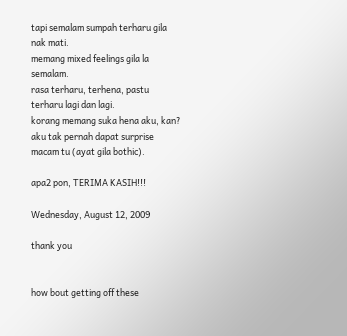tapi semalam sumpah terharu gila nak mati.
memang mixed feelings gila la semalam.
rasa terharu, terhena, pastu terharu lagi dan lagi.
korang memang suka hena aku, kan?
aku tak pernah dapat surprise macam tu (ayat gila bothic).

apa2 pon, TERIMA KASIH!!!

Wednesday, August 12, 2009

thank you


how bout getting off these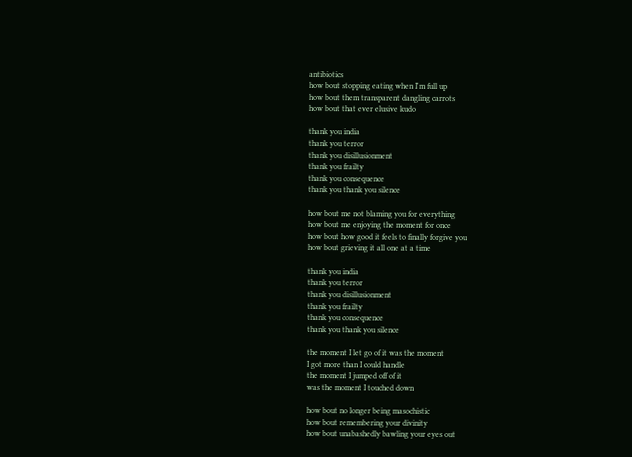antibiotics
how bout stopping eating when I'm full up
how bout them transparent dangling carrots
how bout that ever elusive kudo

thank you india
thank you terror
thank you disillusionment
thank you frailty
thank you consequence
thank you thank you silence

how bout me not blaming you for everything
how bout me enjoying the moment for once
how bout how good it feels to finally forgive you
how bout grieving it all one at a time

thank you india
thank you terror
thank you disillusionment
thank you frailty
thank you consequence
thank you thank you silence

the moment I let go of it was the moment
I got more than I could handle
the moment I jumped off of it
was the moment I touched down

how bout no longer being masochistic
how bout remembering your divinity
how bout unabashedly bawling your eyes out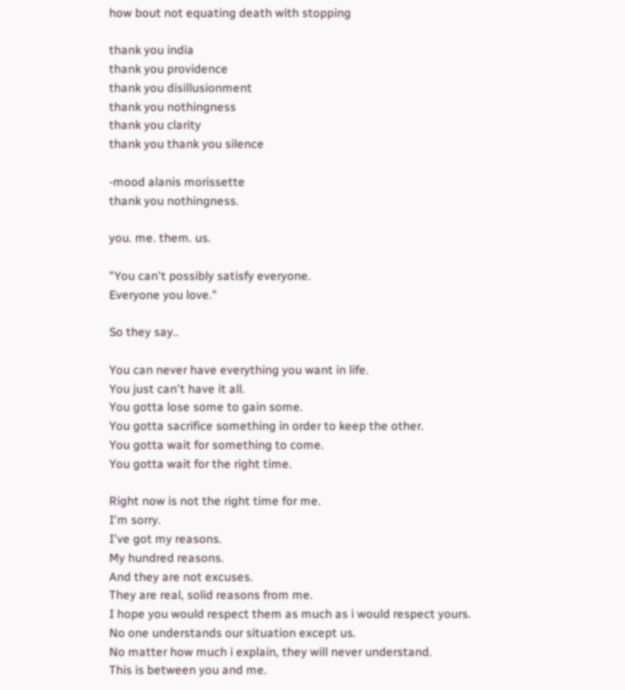how bout not equating death with stopping

thank you india
thank you providence
thank you disillusionment
thank you nothingness
thank you clarity
thank you thank you silence

-mood alanis morissette
thank you nothingness.

you. me. them. us.

"You can't possibly satisfy everyone.
Everyone you love."

So they say..

You can never have everything you want in life.
You just can't have it all.
You gotta lose some to gain some.
You gotta sacrifice something in order to keep the other.
You gotta wait for something to come.
You gotta wait for the right time.

Right now is not the right time for me.
I'm sorry.
I've got my reasons.
My hundred reasons.
And they are not excuses.
They are real, solid reasons from me.
I hope you would respect them as much as i would respect yours.
No one understands our situation except us.
No matter how much i explain, they will never understand.
This is between you and me.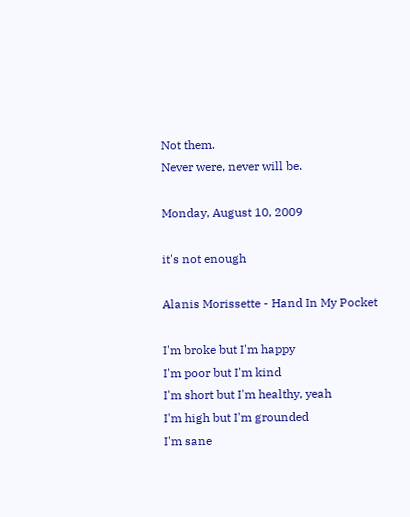Not them.
Never were, never will be.

Monday, August 10, 2009

it's not enough

Alanis Morissette - Hand In My Pocket

I'm broke but I'm happy
I'm poor but I'm kind
I'm short but I'm healthy, yeah
I'm high but I'm grounded
I'm sane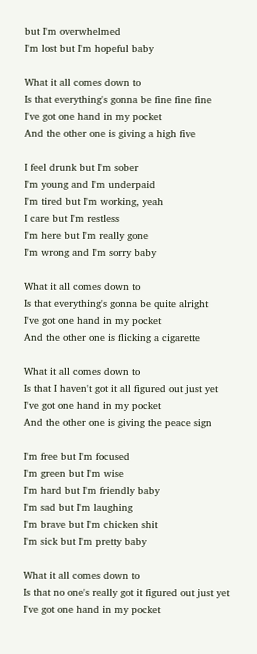but I'm overwhelmed
I'm lost but I'm hopeful baby

What it all comes down to
Is that everything's gonna be fine fine fine
I've got one hand in my pocket
And the other one is giving a high five

I feel drunk but I'm sober
I'm young and I'm underpaid
I'm tired but I'm working, yeah
I care but I'm restless
I'm here but I'm really gone
I'm wrong and I'm sorry baby

What it all comes down to
Is that everything's gonna be quite alright
I've got one hand in my pocket
And the other one is flicking a cigarette

What it all comes down to
Is that I haven't got it all figured out just yet
I've got one hand in my pocket
And the other one is giving the peace sign

I'm free but I'm focused
I'm green but I'm wise
I'm hard but I'm friendly baby
I'm sad but I'm laughing
I'm brave but I'm chicken shit
I'm sick but I'm pretty baby

What it all comes down to
Is that no one's really got it figured out just yet
I've got one hand in my pocket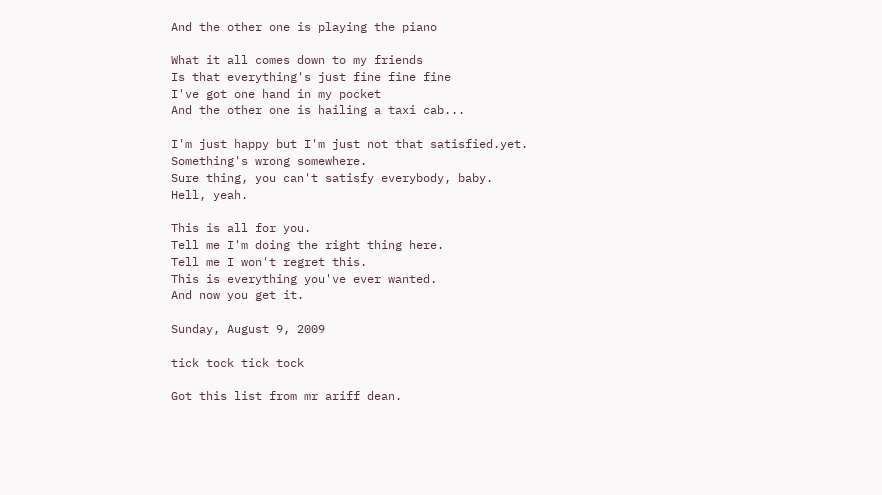And the other one is playing the piano

What it all comes down to my friends
Is that everything's just fine fine fine
I've got one hand in my pocket
And the other one is hailing a taxi cab...

I'm just happy but I'm just not that satisfied.yet.
Something's wrong somewhere.
Sure thing, you can't satisfy everybody, baby.
Hell, yeah.

This is all for you.
Tell me I'm doing the right thing here.
Tell me I won't regret this.
This is everything you've ever wanted.
And now you get it.

Sunday, August 9, 2009

tick tock tick tock

Got this list from mr ariff dean.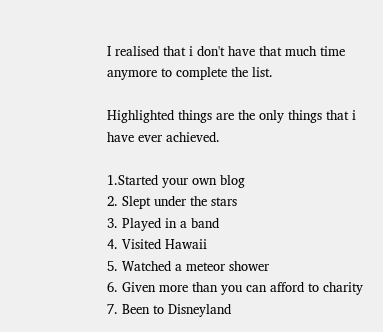I realised that i don't have that much time anymore to complete the list.

Highlighted things are the only things that i have ever achieved.

1.Started your own blog
2. Slept under the stars
3. Played in a band
4. Visited Hawaii
5. Watched a meteor shower
6. Given more than you can afford to charity
7. Been to Disneyland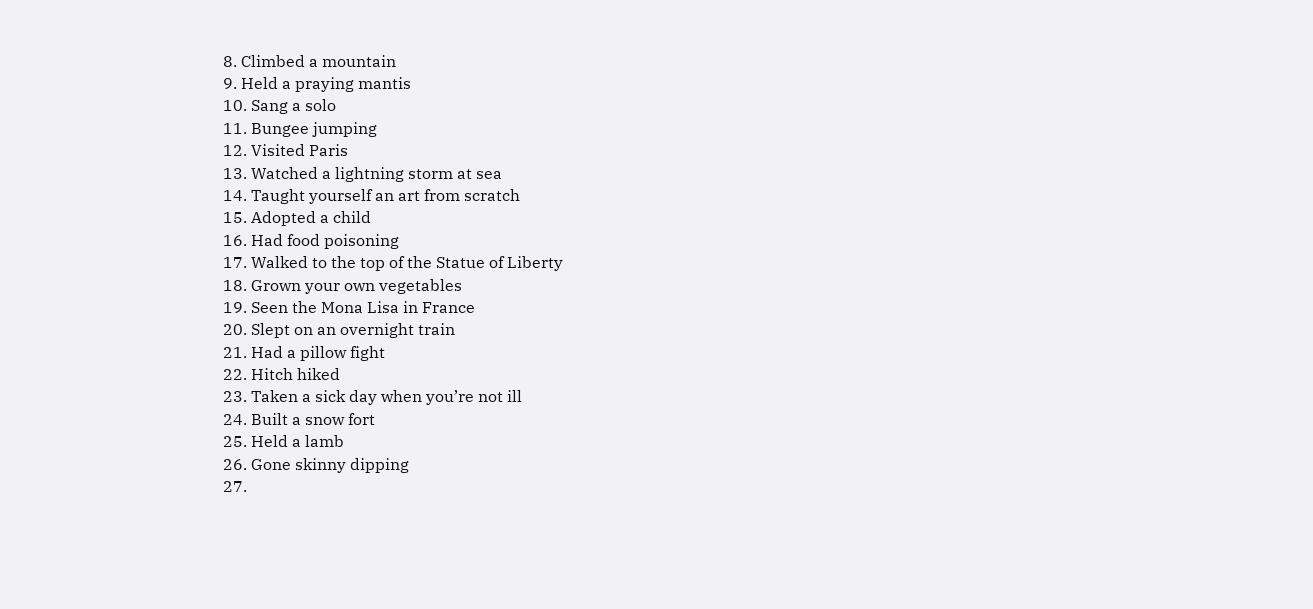8. Climbed a mountain
9. Held a praying mantis
10. Sang a solo
11. Bungee jumping
12. Visited Paris
13. Watched a lightning storm at sea
14. Taught yourself an art from scratch
15. Adopted a child
16. Had food poisoning
17. Walked to the top of the Statue of Liberty
18. Grown your own vegetables
19. Seen the Mona Lisa in France
20. Slept on an overnight train
21. Had a pillow fight
22. Hitch hiked
23. Taken a sick day when you’re not ill
24. Built a snow fort
25. Held a lamb
26. Gone skinny dipping
27.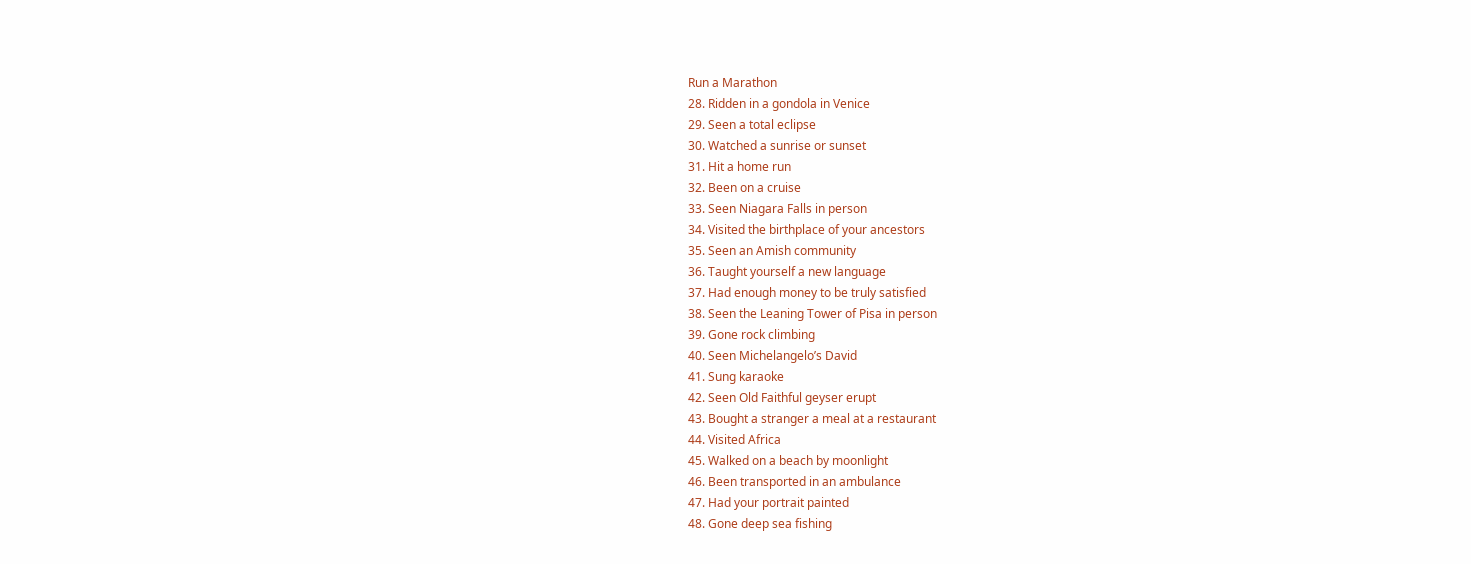Run a Marathon
28. Ridden in a gondola in Venice
29. Seen a total eclipse
30. Watched a sunrise or sunset
31. Hit a home run
32. Been on a cruise
33. Seen Niagara Falls in person
34. Visited the birthplace of your ancestors
35. Seen an Amish community
36. Taught yourself a new language
37. Had enough money to be truly satisfied
38. Seen the Leaning Tower of Pisa in person
39. Gone rock climbing
40. Seen Michelangelo’s David
41. Sung karaoke
42. Seen Old Faithful geyser erupt
43. Bought a stranger a meal at a restaurant
44. Visited Africa
45. Walked on a beach by moonlight
46. Been transported in an ambulance
47. Had your portrait painted
48. Gone deep sea fishing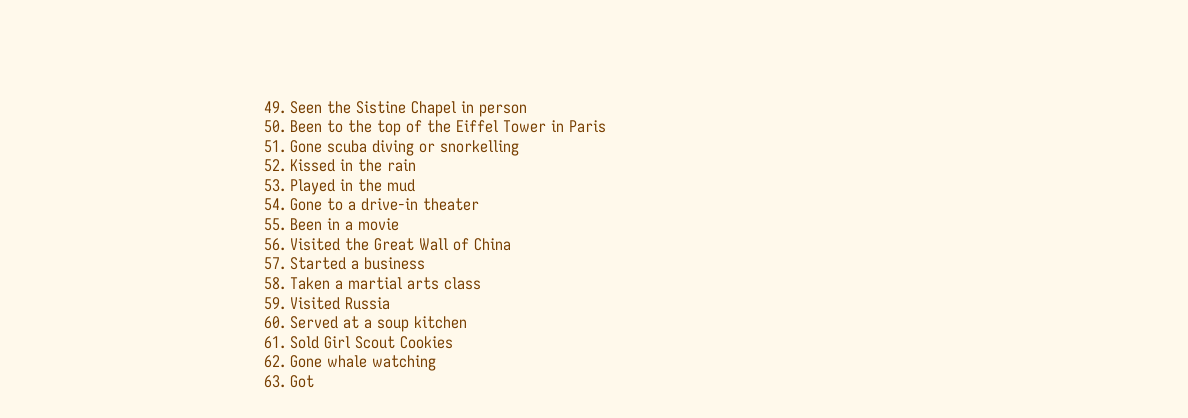49. Seen the Sistine Chapel in person
50. Been to the top of the Eiffel Tower in Paris
51. Gone scuba diving or snorkelling
52. Kissed in the rain
53. Played in the mud
54. Gone to a drive-in theater
55. Been in a movie
56. Visited the Great Wall of China
57. Started a business
58. Taken a martial arts class
59. Visited Russia
60. Served at a soup kitchen
61. Sold Girl Scout Cookies
62. Gone whale watching
63. Got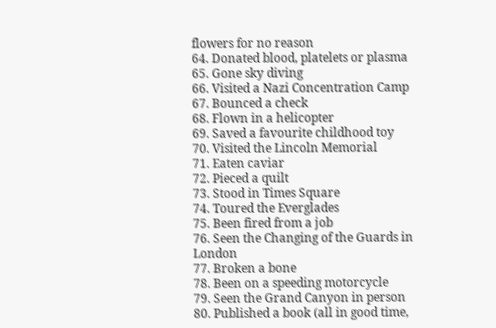flowers for no reason
64. Donated blood, platelets or plasma
65. Gone sky diving
66. Visited a Nazi Concentration Camp
67. Bounced a check
68. Flown in a helicopter
69. Saved a favourite childhood toy
70. Visited the Lincoln Memorial
71. Eaten caviar
72. Pieced a quilt
73. Stood in Times Square
74. Toured the Everglades
75. Been fired from a job
76. Seen the Changing of the Guards in London
77. Broken a bone
78. Been on a speeding motorcycle
79. Seen the Grand Canyon in person
80. Published a book (all in good time,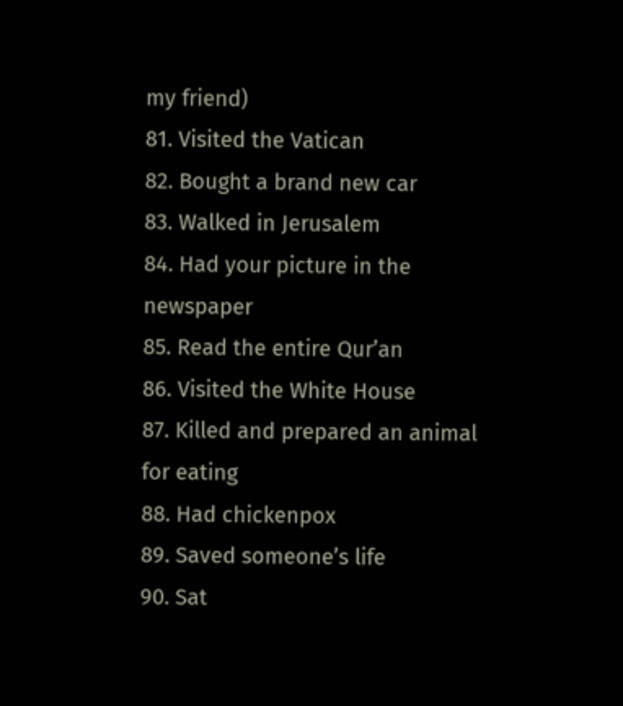my friend)
81. Visited the Vatican
82. Bought a brand new car
83. Walked in Jerusalem
84. Had your picture in the newspaper
85. Read the entire Qur’an
86. Visited the White House
87. Killed and prepared an animal for eating
88. Had chickenpox
89. Saved someone’s life
90. Sat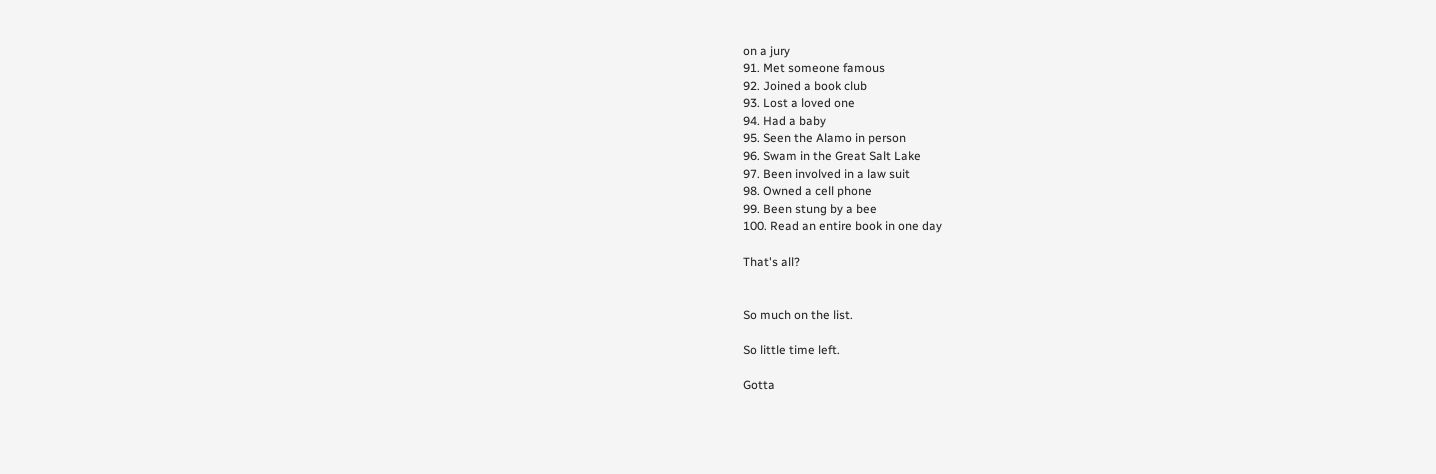on a jury
91. Met someone famous
92. Joined a book club
93. Lost a loved one
94. Had a baby
95. Seen the Alamo in person
96. Swam in the Great Salt Lake
97. Been involved in a law suit
98. Owned a cell phone
99. Been stung by a bee
100. Read an entire book in one day

That's all?


So much on the list.

So little time left.

Gotta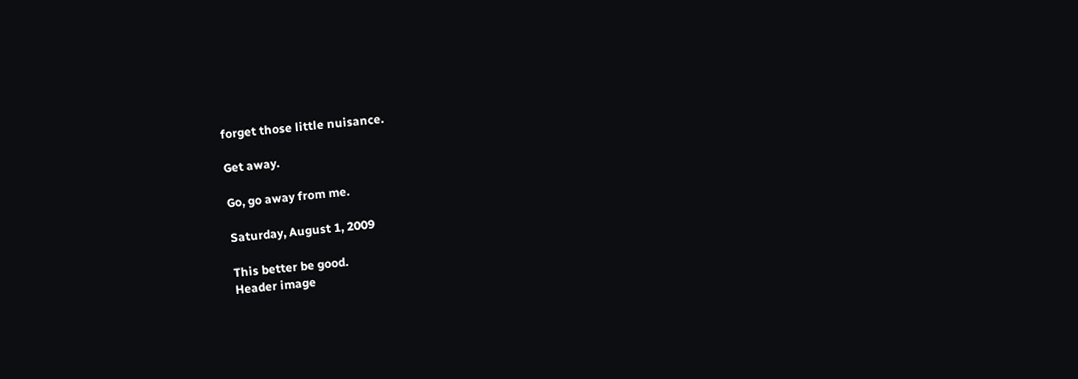forget those little nuisance.

Get away.

Go, go away from me.

Saturday, August 1, 2009

This better be good.
Header image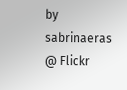by sabrinaeras @ Flickr